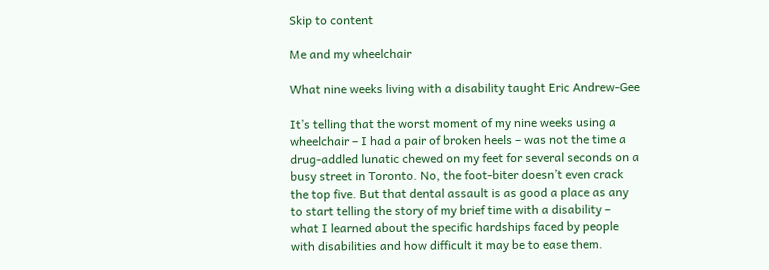Skip to content

Me and my wheelchair

What nine weeks living with a disability taught Eric Andrew-Gee

It’s telling that the worst moment of my nine weeks using a wheelchair – I had a pair of broken heels – was not the time a drug-addled lunatic chewed on my feet for several seconds on a busy street in Toronto. No, the foot-biter doesn’t even crack the top five. But that dental assault is as good a place as any to start telling the story of my brief time with a disability – what I learned about the specific hardships faced by people with disabilities and how difficult it may be to ease them.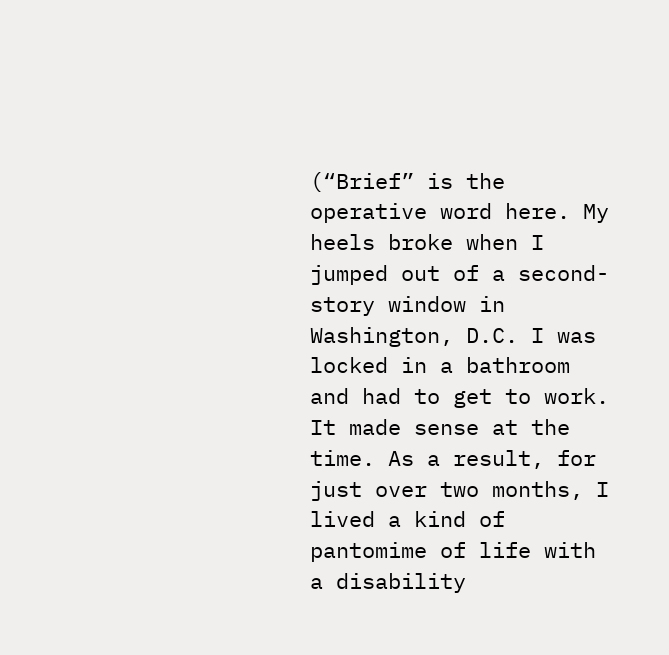(“Brief” is the operative word here. My heels broke when I jumped out of a second-story window in Washington, D.C. I was locked in a bathroom and had to get to work. It made sense at the time. As a result, for just over two months, I lived a kind of pantomime of life with a disability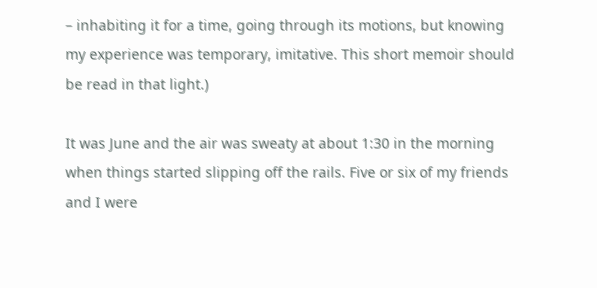– inhabiting it for a time, going through its motions, but knowing my experience was temporary, imitative. This short memoir should be read in that light.)

It was June and the air was sweaty at about 1:30 in the morning when things started slipping off the rails. Five or six of my friends and I were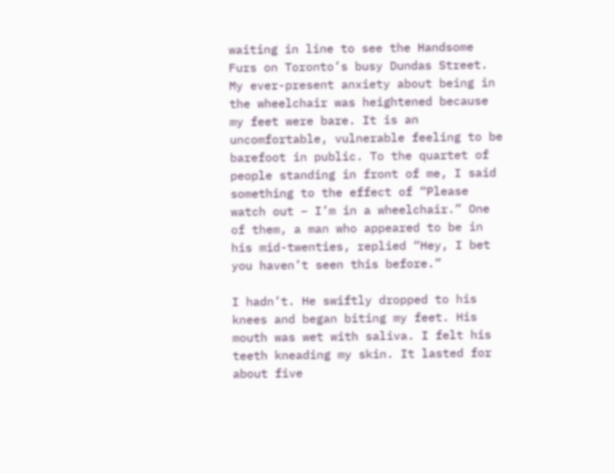waiting in line to see the Handsome Furs on Toronto’s busy Dundas Street. My ever-present anxiety about being in the wheelchair was heightened because my feet were bare. It is an uncomfortable, vulnerable feeling to be barefoot in public. To the quartet of people standing in front of me, I said something to the effect of “Please watch out – I’m in a wheelchair.” One of them, a man who appeared to be in his mid-twenties, replied “Hey, I bet you haven’t seen this before.”

I hadn’t. He swiftly dropped to his knees and began biting my feet. His mouth was wet with saliva. I felt his teeth kneading my skin. It lasted for about five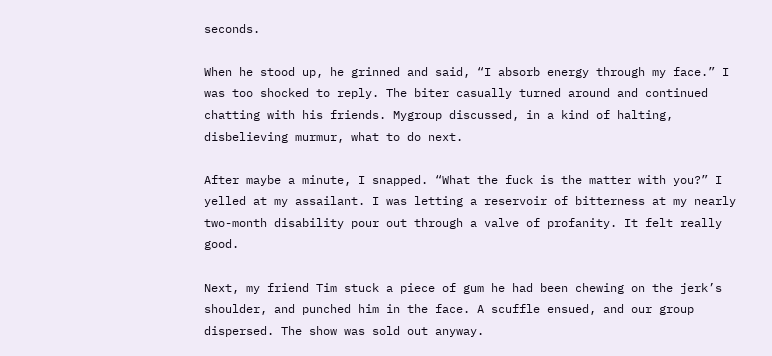seconds.

When he stood up, he grinned and said, “I absorb energy through my face.” I was too shocked to reply. The biter casually turned around and continued chatting with his friends. Mygroup discussed, in a kind of halting, disbelieving murmur, what to do next.

After maybe a minute, I snapped. “What the fuck is the matter with you?” I yelled at my assailant. I was letting a reservoir of bitterness at my nearly two-month disability pour out through a valve of profanity. It felt really good.

Next, my friend Tim stuck a piece of gum he had been chewing on the jerk’s shoulder, and punched him in the face. A scuffle ensued, and our group dispersed. The show was sold out anyway.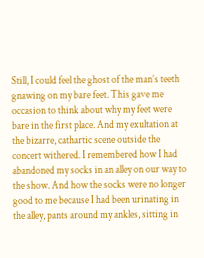Still, I could feel the ghost of the man’s teeth gnawing on my bare feet. This gave me occasion to think about why my feet were bare in the first place. And my exultation at the bizarre, cathartic scene outside the concert withered. I remembered how I had abandoned my socks in an alley on our way to the show. And how the socks were no longer good to me because I had been urinating in the alley, pants around my ankles, sitting in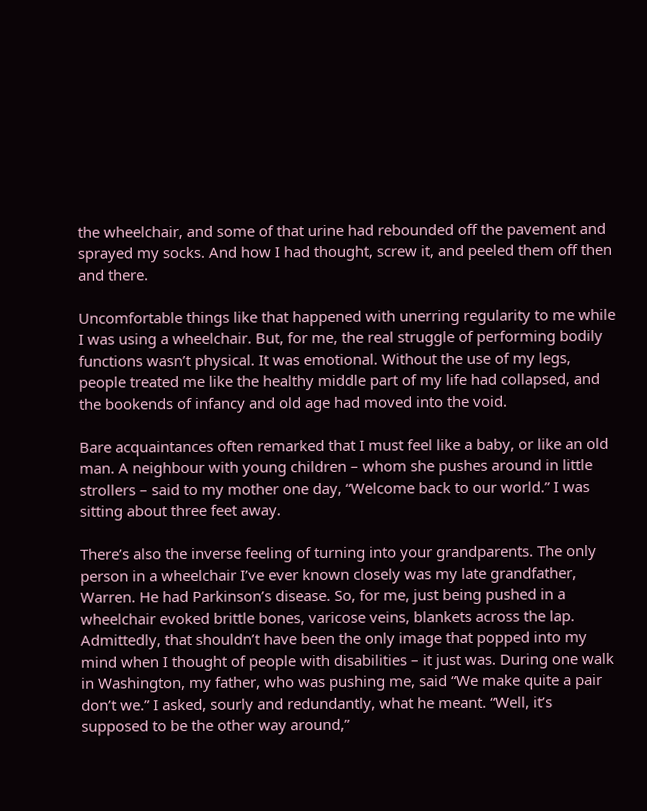the wheelchair, and some of that urine had rebounded off the pavement and sprayed my socks. And how I had thought, screw it, and peeled them off then and there.

Uncomfortable things like that happened with unerring regularity to me while I was using a wheelchair. But, for me, the real struggle of performing bodily functions wasn’t physical. It was emotional. Without the use of my legs, people treated me like the healthy middle part of my life had collapsed, and the bookends of infancy and old age had moved into the void.

Bare acquaintances often remarked that I must feel like a baby, or like an old man. A neighbour with young children – whom she pushes around in little strollers – said to my mother one day, “Welcome back to our world.” I was sitting about three feet away.

There’s also the inverse feeling of turning into your grandparents. The only person in a wheelchair I’ve ever known closely was my late grandfather, Warren. He had Parkinson’s disease. So, for me, just being pushed in a wheelchair evoked brittle bones, varicose veins, blankets across the lap. Admittedly, that shouldn’t have been the only image that popped into my mind when I thought of people with disabilities – it just was. During one walk in Washington, my father, who was pushing me, said “We make quite a pair don’t we.” I asked, sourly and redundantly, what he meant. “Well, it’s supposed to be the other way around,”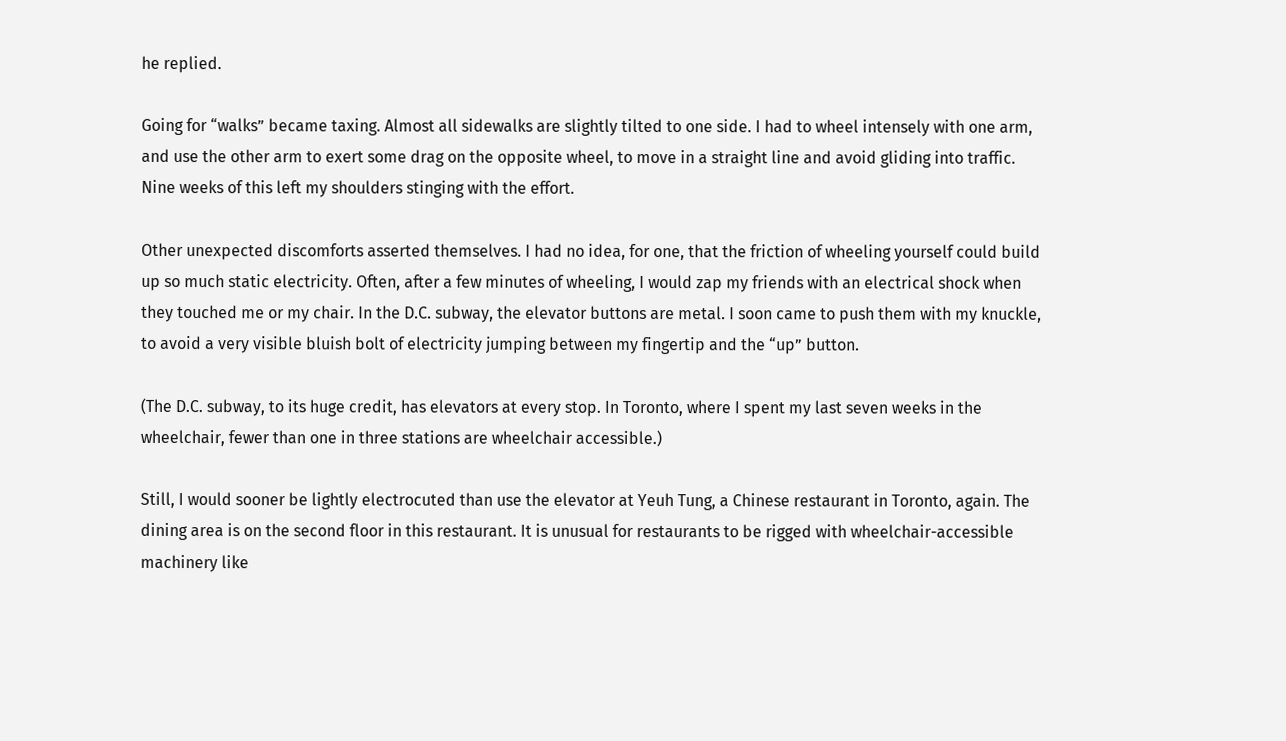he replied.

Going for “walks” became taxing. Almost all sidewalks are slightly tilted to one side. I had to wheel intensely with one arm, and use the other arm to exert some drag on the opposite wheel, to move in a straight line and avoid gliding into traffic. Nine weeks of this left my shoulders stinging with the effort.

Other unexpected discomforts asserted themselves. I had no idea, for one, that the friction of wheeling yourself could build up so much static electricity. Often, after a few minutes of wheeling, I would zap my friends with an electrical shock when they touched me or my chair. In the D.C. subway, the elevator buttons are metal. I soon came to push them with my knuckle, to avoid a very visible bluish bolt of electricity jumping between my fingertip and the “up” button.

(The D.C. subway, to its huge credit, has elevators at every stop. In Toronto, where I spent my last seven weeks in the wheelchair, fewer than one in three stations are wheelchair accessible.)

Still, I would sooner be lightly electrocuted than use the elevator at Yeuh Tung, a Chinese restaurant in Toronto, again. The dining area is on the second floor in this restaurant. It is unusual for restaurants to be rigged with wheelchair-accessible machinery like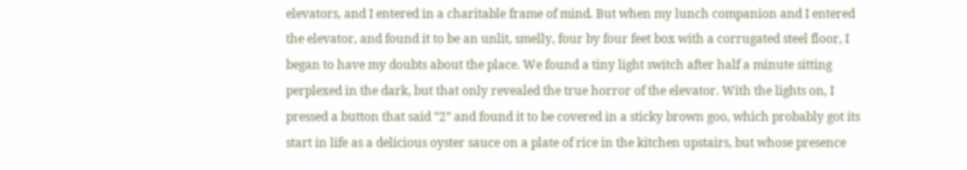elevators, and I entered in a charitable frame of mind. But when my lunch companion and I entered the elevator, and found it to be an unlit, smelly, four by four feet box with a corrugated steel floor, I began to have my doubts about the place. We found a tiny light switch after half a minute sitting perplexed in the dark, but that only revealed the true horror of the elevator. With the lights on, I pressed a button that said “2” and found it to be covered in a sticky brown goo, which probably got its start in life as a delicious oyster sauce on a plate of rice in the kitchen upstairs, but whose presence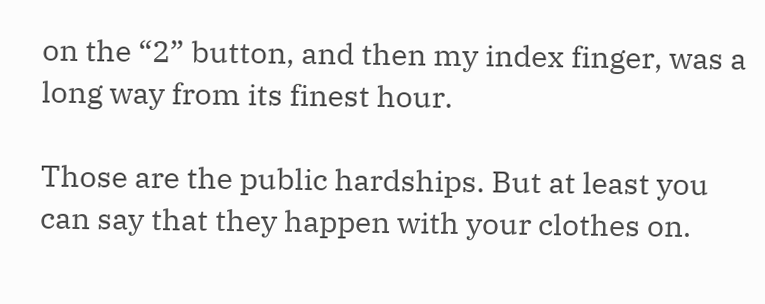on the “2” button, and then my index finger, was a long way from its finest hour.

Those are the public hardships. But at least you can say that they happen with your clothes on.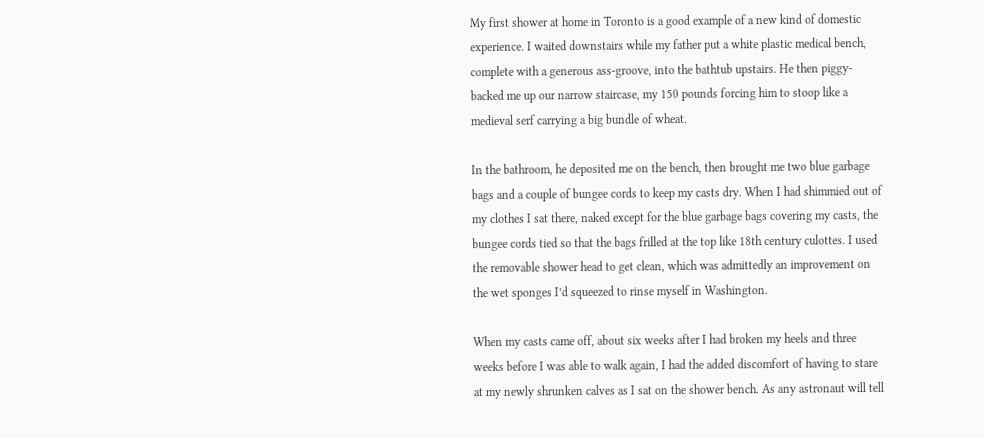My first shower at home in Toronto is a good example of a new kind of domestic experience. I waited downstairs while my father put a white plastic medical bench, complete with a generous ass-groove, into the bathtub upstairs. He then piggy-backed me up our narrow staircase, my 150 pounds forcing him to stoop like a medieval serf carrying a big bundle of wheat.

In the bathroom, he deposited me on the bench, then brought me two blue garbage bags and a couple of bungee cords to keep my casts dry. When I had shimmied out of my clothes I sat there, naked except for the blue garbage bags covering my casts, the bungee cords tied so that the bags frilled at the top like 18th century culottes. I used the removable shower head to get clean, which was admittedly an improvement on the wet sponges I’d squeezed to rinse myself in Washington.

When my casts came off, about six weeks after I had broken my heels and three weeks before I was able to walk again, I had the added discomfort of having to stare at my newly shrunken calves as I sat on the shower bench. As any astronaut will tell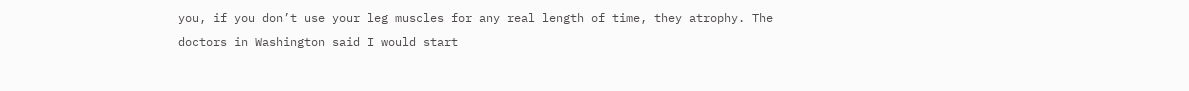you, if you don’t use your leg muscles for any real length of time, they atrophy. The doctors in Washington said I would start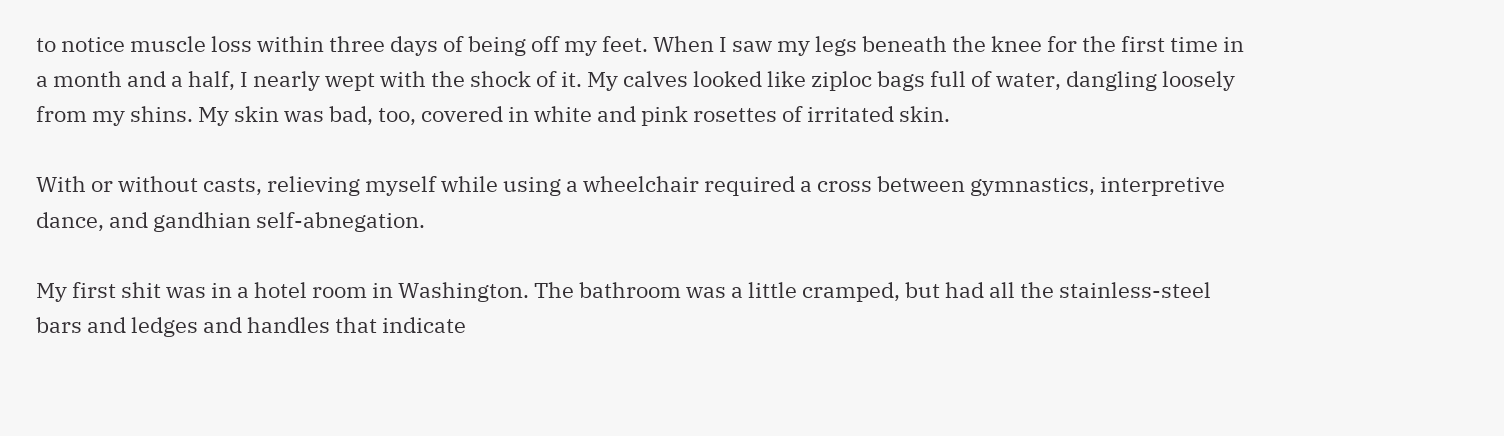to notice muscle loss within three days of being off my feet. When I saw my legs beneath the knee for the first time in a month and a half, I nearly wept with the shock of it. My calves looked like ziploc bags full of water, dangling loosely from my shins. My skin was bad, too, covered in white and pink rosettes of irritated skin.

With or without casts, relieving myself while using a wheelchair required a cross between gymnastics, interpretive dance, and gandhian self-abnegation.

My first shit was in a hotel room in Washington. The bathroom was a little cramped, but had all the stainless-steel bars and ledges and handles that indicate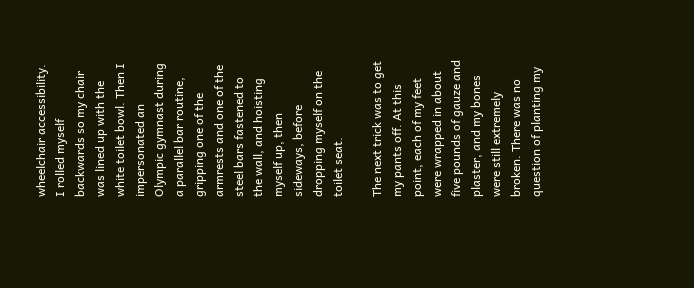wheelchair accessibility. I rolled myself backwards so my chair was lined up with the white toilet bowl. Then I impersonated an Olympic gymnast during a parallel bar routine, gripping one of the armrests and one of the steel bars fastened to the wall, and hoisting myself up, then sideways, before dropping myself on the toilet seat.

The next trick was to get my pants off. At this point, each of my feet were wrapped in about five pounds of gauze and plaster, and my bones were still extremely broken. There was no question of planting my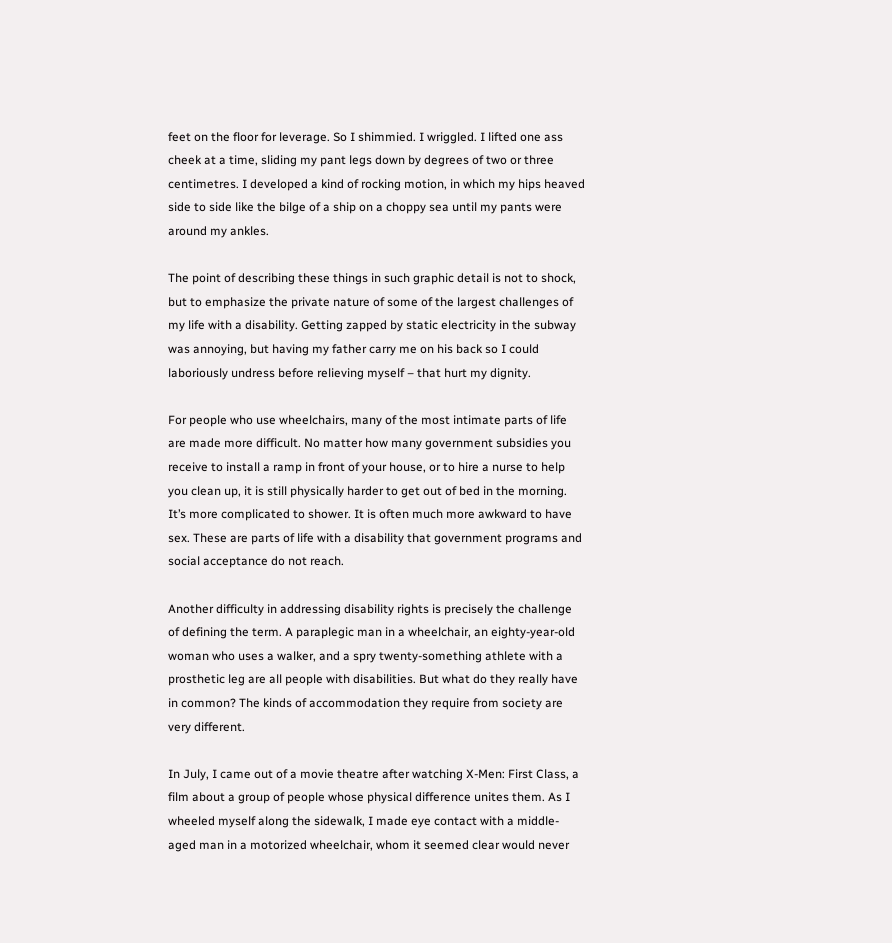feet on the floor for leverage. So I shimmied. I wriggled. I lifted one ass cheek at a time, sliding my pant legs down by degrees of two or three centimetres. I developed a kind of rocking motion, in which my hips heaved side to side like the bilge of a ship on a choppy sea until my pants were around my ankles.

The point of describing these things in such graphic detail is not to shock, but to emphasize the private nature of some of the largest challenges of my life with a disability. Getting zapped by static electricity in the subway was annoying, but having my father carry me on his back so I could laboriously undress before relieving myself – that hurt my dignity.

For people who use wheelchairs, many of the most intimate parts of life are made more difficult. No matter how many government subsidies you receive to install a ramp in front of your house, or to hire a nurse to help you clean up, it is still physically harder to get out of bed in the morning. It’s more complicated to shower. It is often much more awkward to have sex. These are parts of life with a disability that government programs and social acceptance do not reach.

Another difficulty in addressing disability rights is precisely the challenge of defining the term. A paraplegic man in a wheelchair, an eighty-year-old woman who uses a walker, and a spry twenty-something athlete with a prosthetic leg are all people with disabilities. But what do they really have in common? The kinds of accommodation they require from society are very different.

In July, I came out of a movie theatre after watching X-Men: First Class, a film about a group of people whose physical difference unites them. As I wheeled myself along the sidewalk, I made eye contact with a middle-aged man in a motorized wheelchair, whom it seemed clear would never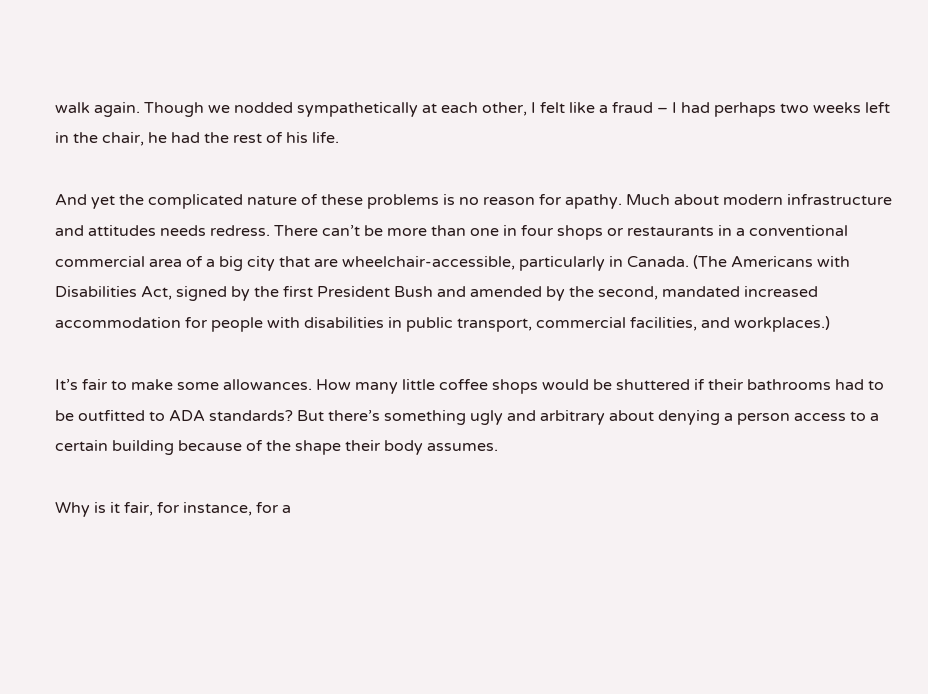walk again. Though we nodded sympathetically at each other, I felt like a fraud – I had perhaps two weeks left in the chair, he had the rest of his life.

And yet the complicated nature of these problems is no reason for apathy. Much about modern infrastructure and attitudes needs redress. There can’t be more than one in four shops or restaurants in a conventional commercial area of a big city that are wheelchair-accessible, particularly in Canada. (The Americans with Disabilities Act, signed by the first President Bush and amended by the second, mandated increased accommodation for people with disabilities in public transport, commercial facilities, and workplaces.)

It’s fair to make some allowances. How many little coffee shops would be shuttered if their bathrooms had to be outfitted to ADA standards? But there’s something ugly and arbitrary about denying a person access to a certain building because of the shape their body assumes.

Why is it fair, for instance, for a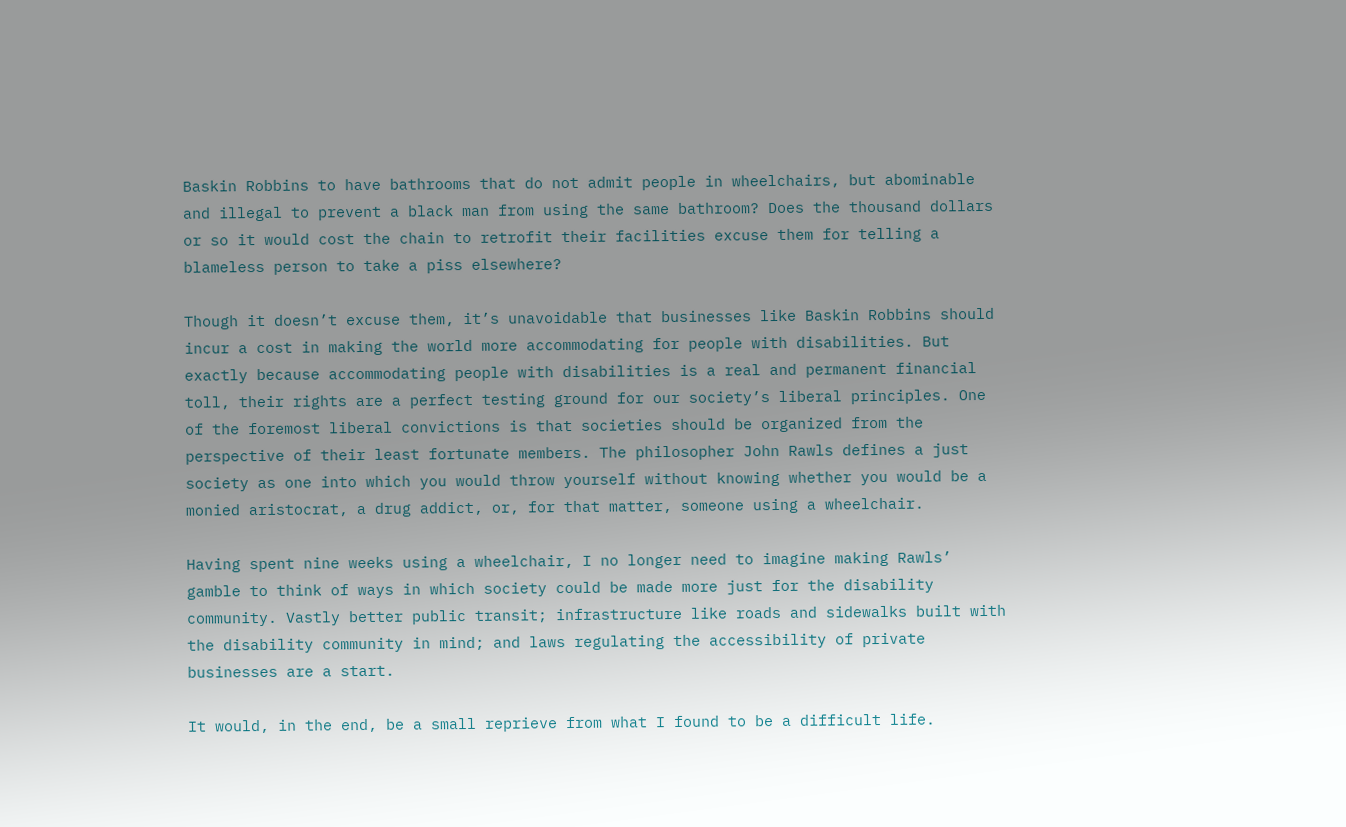Baskin Robbins to have bathrooms that do not admit people in wheelchairs, but abominable and illegal to prevent a black man from using the same bathroom? Does the thousand dollars or so it would cost the chain to retrofit their facilities excuse them for telling a blameless person to take a piss elsewhere?

Though it doesn’t excuse them, it’s unavoidable that businesses like Baskin Robbins should incur a cost in making the world more accommodating for people with disabilities. But exactly because accommodating people with disabilities is a real and permanent financial toll, their rights are a perfect testing ground for our society’s liberal principles. One of the foremost liberal convictions is that societies should be organized from the perspective of their least fortunate members. The philosopher John Rawls defines a just society as one into which you would throw yourself without knowing whether you would be a monied aristocrat, a drug addict, or, for that matter, someone using a wheelchair.

Having spent nine weeks using a wheelchair, I no longer need to imagine making Rawls’ gamble to think of ways in which society could be made more just for the disability community. Vastly better public transit; infrastructure like roads and sidewalks built with the disability community in mind; and laws regulating the accessibility of private businesses are a start.

It would, in the end, be a small reprieve from what I found to be a difficult life.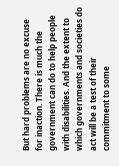But hard problems are no excuse for inaction. There is much the government can do to help people with disabilities. And the extent to which governments and societies do act will be a test of their commitment to some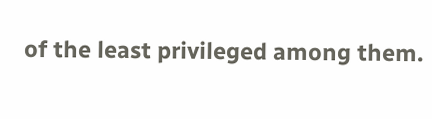of the least privileged among them.